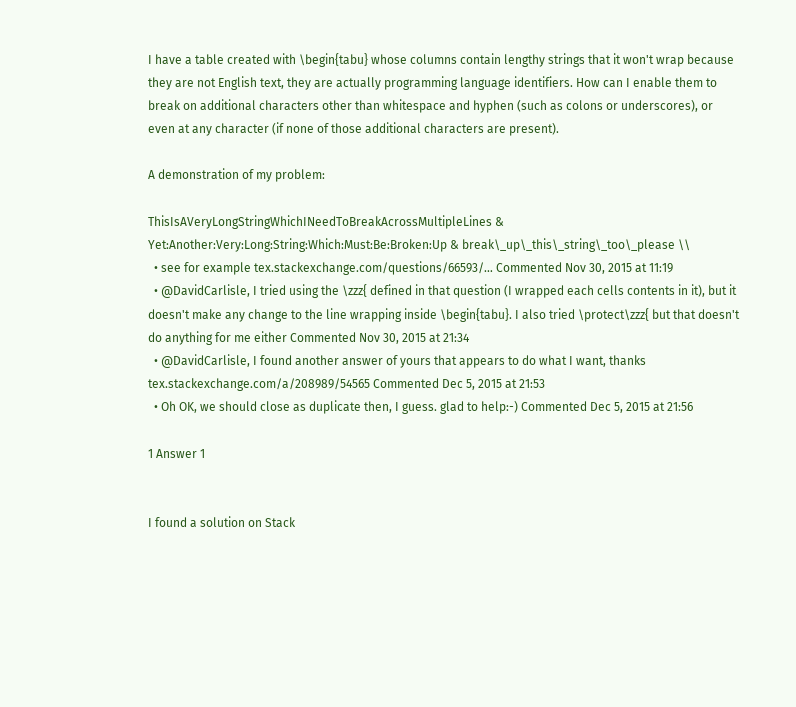I have a table created with \begin{tabu} whose columns contain lengthy strings that it won't wrap because they are not English text, they are actually programming language identifiers. How can I enable them to break on additional characters other than whitespace and hyphen (such as colons or underscores), or even at any character (if none of those additional characters are present).

A demonstration of my problem:

ThisIsAVeryLongStringWhichINeedToBreakAcrossMultipleLines & Yet:Another:Very:Long:String:Which:Must:Be:Broken:Up & break\_up\_this\_string\_too\_please \\
  • see for example tex.stackexchange.com/questions/66593/… Commented Nov 30, 2015 at 11:19
  • @DavidCarlisle, I tried using the \zzz{ defined in that question (I wrapped each cells contents in it), but it doesn't make any change to the line wrapping inside \begin{tabu}. I also tried \protect\zzz{ but that doesn't do anything for me either Commented Nov 30, 2015 at 21:34
  • @DavidCarlisle, I found another answer of yours that appears to do what I want, thanks tex.stackexchange.com/a/208989/54565 Commented Dec 5, 2015 at 21:53
  • Oh OK, we should close as duplicate then, I guess. glad to help:-) Commented Dec 5, 2015 at 21:56

1 Answer 1


I found a solution on Stack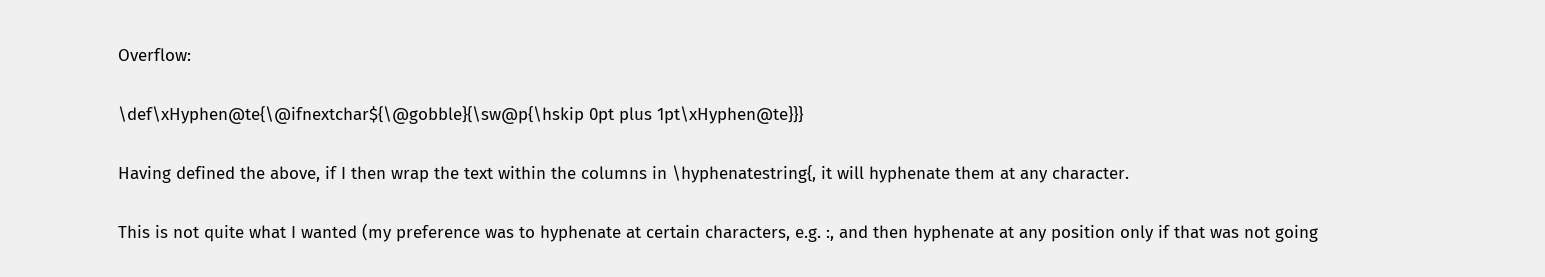Overflow:

\def\xHyphen@te{\@ifnextchar${\@gobble}{\sw@p{\hskip 0pt plus 1pt\xHyphen@te}}}

Having defined the above, if I then wrap the text within the columns in \hyphenatestring{, it will hyphenate them at any character.

This is not quite what I wanted (my preference was to hyphenate at certain characters, e.g. :, and then hyphenate at any position only if that was not going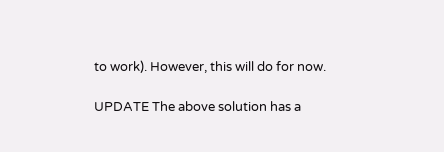to work). However, this will do for now.

UPDATE The above solution has a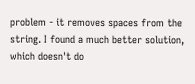problem - it removes spaces from the string. I found a much better solution, which doesn't do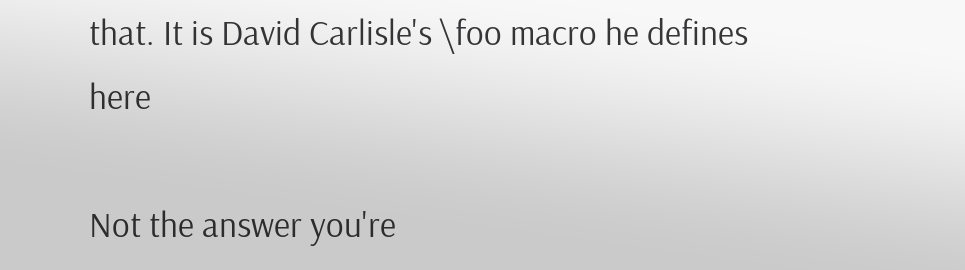that. It is David Carlisle's \foo macro he defines here

Not the answer you're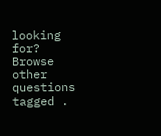looking for? Browse other questions tagged .